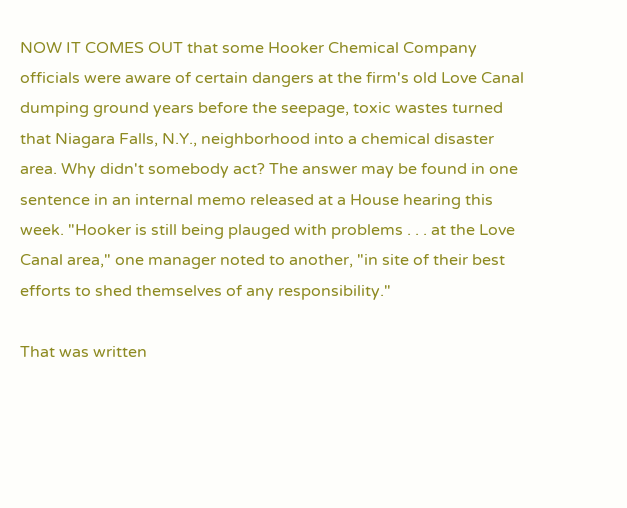NOW IT COMES OUT that some Hooker Chemical Company officials were aware of certain dangers at the firm's old Love Canal dumping ground years before the seepage, toxic wastes turned that Niagara Falls, N.Y., neighborhood into a chemical disaster area. Why didn't somebody act? The answer may be found in one sentence in an internal memo released at a House hearing this week. "Hooker is still being plauged with problems . . . at the Love Canal area," one manager noted to another, "in site of their best efforts to shed themselves of any responsibility."

That was written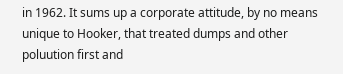in 1962. It sums up a corporate attitude, by no means unique to Hooker, that treated dumps and other poluution first and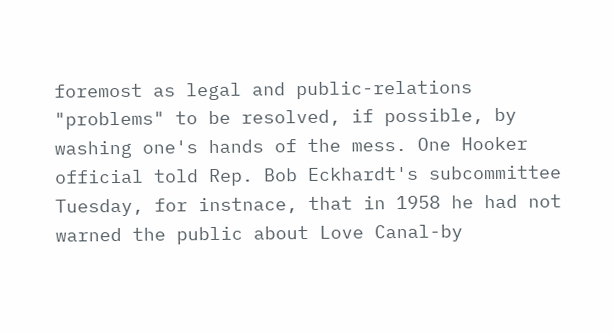foremost as legal and public-relations "problems" to be resolved, if possible, by washing one's hands of the mess. One Hooker official told Rep. Bob Eckhardt's subcommittee Tuesday, for instnace, that in 1958 he had not warned the public about Love Canal-by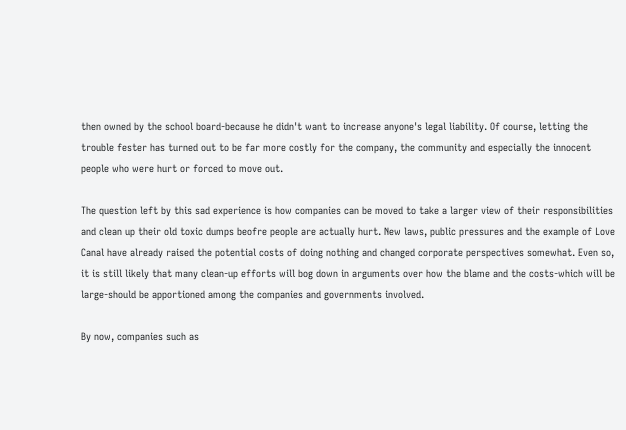then owned by the school board-because he didn't want to increase anyone's legal liability. Of course, letting the trouble fester has turned out to be far more costly for the company, the community and especially the innocent people who were hurt or forced to move out.

The question left by this sad experience is how companies can be moved to take a larger view of their responsibilities and clean up their old toxic dumps beofre people are actually hurt. New laws, public pressures and the example of Love Canal have already raised the potential costs of doing nothing and changed corporate perspectives somewhat. Even so, it is still likely that many clean-up efforts will bog down in arguments over how the blame and the costs-which will be large-should be apportioned among the companies and governments involved.

By now, companies such as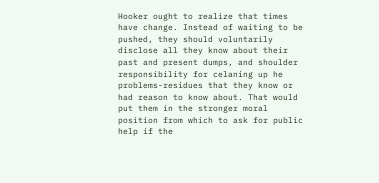Hooker ought to realize that times have change. Instead of waiting to be pushed, they should voluntarily disclose all they know about their past and present dumps, and shoulder responsibility for celaning up he problems-residues that they know or had reason to know about. That would put them in the stronger moral position from which to ask for public help if the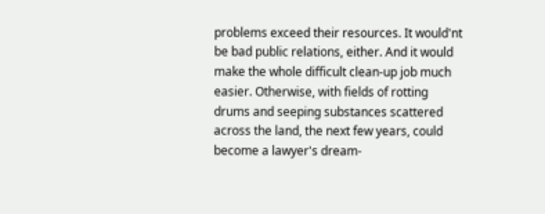problems exceed their resources. It would'nt be bad public relations, either. And it would make the whole difficult clean-up job much easier. Otherwise, with fields of rotting drums and seeping substances scattered across the land, the next few years, could become a lawyer's dream-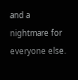and a nightmare for everyone else.